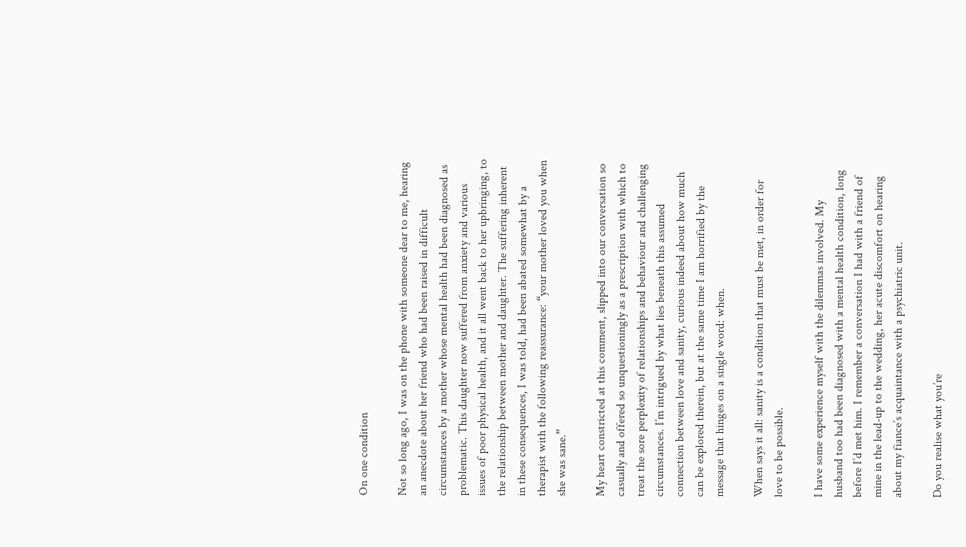On one condition

Not so long ago, I was on the phone with someone dear to me, hearing an anecdote about her friend who had been raised in difficult circumstances by a mother whose mental health had been diagnosed as problematic. This daughter now suffered from anxiety and various issues of poor physical health, and it all went back to her upbringing, to the relationship between mother and daughter. The suffering inherent in these consequences, I was told, had been abated somewhat by a therapist with the following reassurance: “your mother loved you when she was sane.”

My heart constricted at this comment, slipped into our conversation so casually and offered so unquestioningly as a prescription with which to treat the sore perplexity of relationships and behaviour and challenging circumstances. I’m intrigued by what lies beneath this assumed connection between love and sanity, curious indeed about how much can be explored therein, but at the same time I am horrified by the message that hinges on a single word: when.

When says it all: sanity is a condition that must be met, in order for love to be possible.

I have some experience myself with the dilemmas involved. My husband too had been diagnosed with a mental health condition, long before I’d met him. I remember a conversation I had with a friend of mine in the lead-up to the wedding, her acute discomfort on hearing about my fiance’s acquaintance with a psychiatric unit.

Do you realise what you’re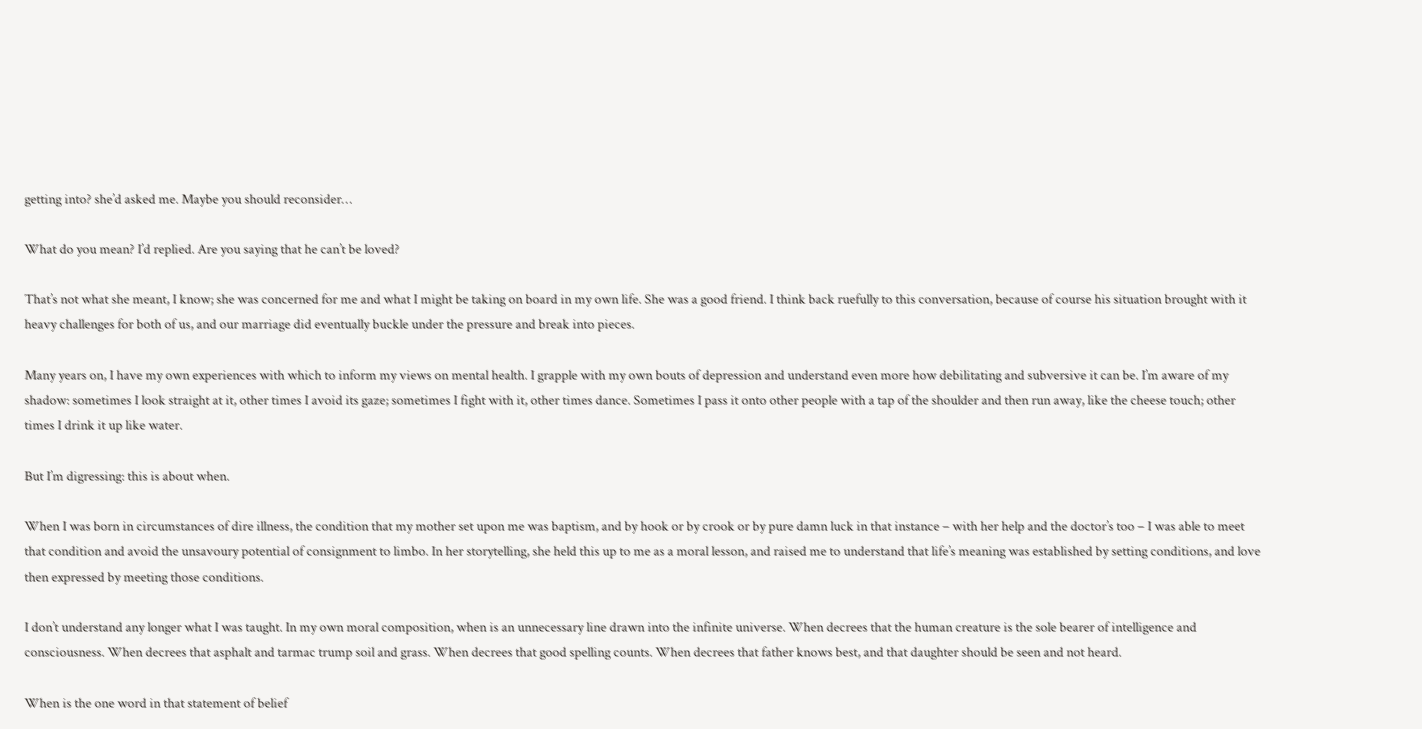getting into? she’d asked me. Maybe you should reconsider…

What do you mean? I’d replied. Are you saying that he can’t be loved?

That’s not what she meant, I know; she was concerned for me and what I might be taking on board in my own life. She was a good friend. I think back ruefully to this conversation, because of course his situation brought with it heavy challenges for both of us, and our marriage did eventually buckle under the pressure and break into pieces.

Many years on, I have my own experiences with which to inform my views on mental health. I grapple with my own bouts of depression and understand even more how debilitating and subversive it can be. I’m aware of my shadow: sometimes I look straight at it, other times I avoid its gaze; sometimes I fight with it, other times dance. Sometimes I pass it onto other people with a tap of the shoulder and then run away, like the cheese touch; other times I drink it up like water.

But I’m digressing: this is about when.

When I was born in circumstances of dire illness, the condition that my mother set upon me was baptism, and by hook or by crook or by pure damn luck in that instance – with her help and the doctor’s too – I was able to meet that condition and avoid the unsavoury potential of consignment to limbo. In her storytelling, she held this up to me as a moral lesson, and raised me to understand that life’s meaning was established by setting conditions, and love then expressed by meeting those conditions.

I don’t understand any longer what I was taught. In my own moral composition, when is an unnecessary line drawn into the infinite universe. When decrees that the human creature is the sole bearer of intelligence and consciousness. When decrees that asphalt and tarmac trump soil and grass. When decrees that good spelling counts. When decrees that father knows best, and that daughter should be seen and not heard.

When is the one word in that statement of belief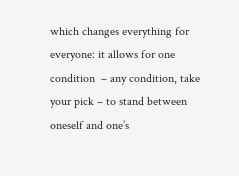which changes everything for everyone: it allows for one condition  – any condition, take your pick – to stand between oneself and one’s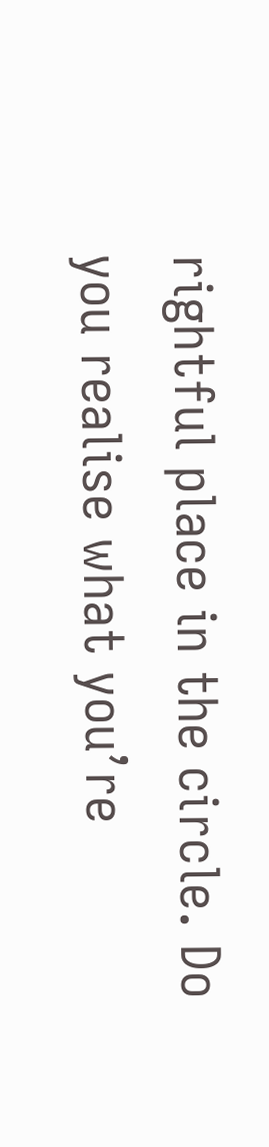rightful place in the circle. Do you realise what you’re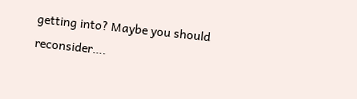getting into? Maybe you should reconsider….